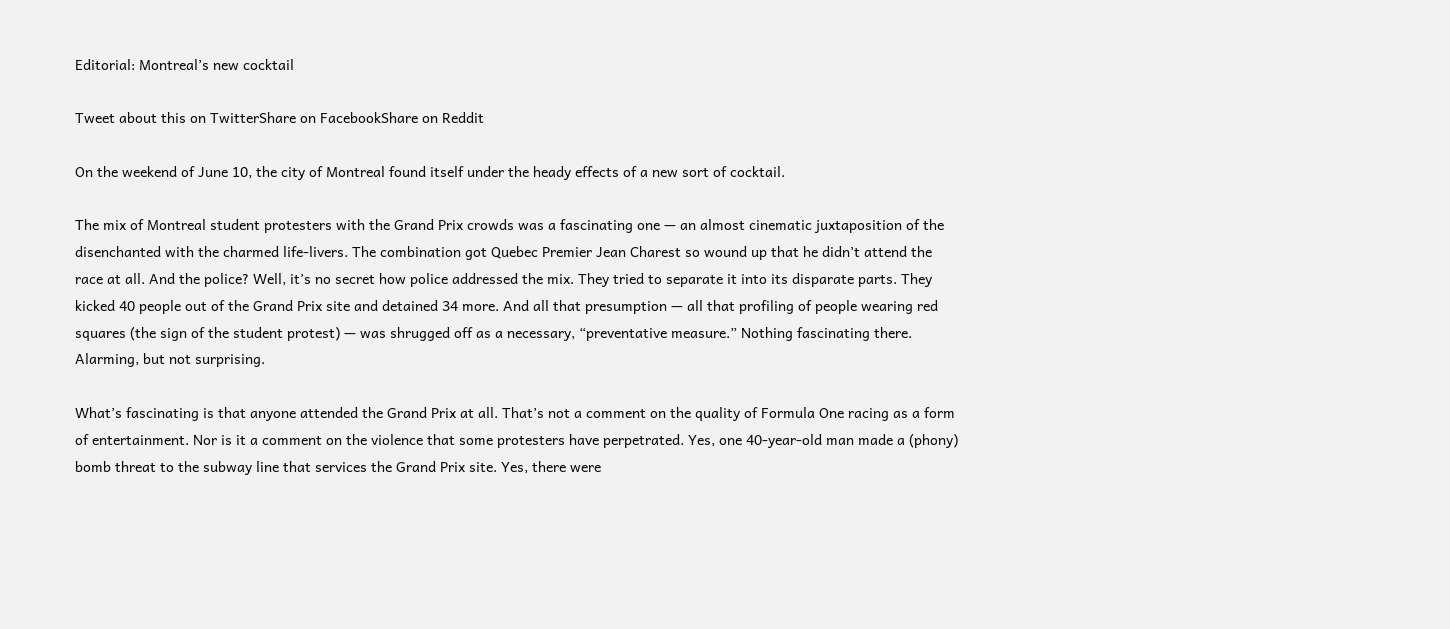Editorial: Montreal’s new cocktail

Tweet about this on TwitterShare on FacebookShare on Reddit

On the weekend of June 10, the city of Montreal found itself under the heady effects of a new sort of cocktail.

The mix of Montreal student protesters with the Grand Prix crowds was a fascinating one — an almost cinematic juxtaposition of the disenchanted with the charmed life-livers. The combination got Quebec Premier Jean Charest so wound up that he didn’t attend the race at all. And the police? Well, it’s no secret how police addressed the mix. They tried to separate it into its disparate parts. They kicked 40 people out of the Grand Prix site and detained 34 more. And all that presumption — all that profiling of people wearing red squares (the sign of the student protest) — was shrugged off as a necessary, “preventative measure.” Nothing fascinating there. Alarming, but not surprising.

What’s fascinating is that anyone attended the Grand Prix at all. That’s not a comment on the quality of Formula One racing as a form of entertainment. Nor is it a comment on the violence that some protesters have perpetrated. Yes, one 40-year-old man made a (phony) bomb threat to the subway line that services the Grand Prix site. Yes, there were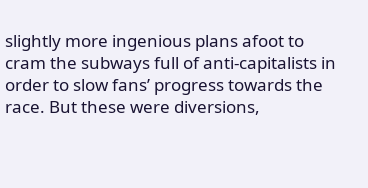slightly more ingenious plans afoot to cram the subways full of anti-capitalists in order to slow fans’ progress towards the race. But these were diversions,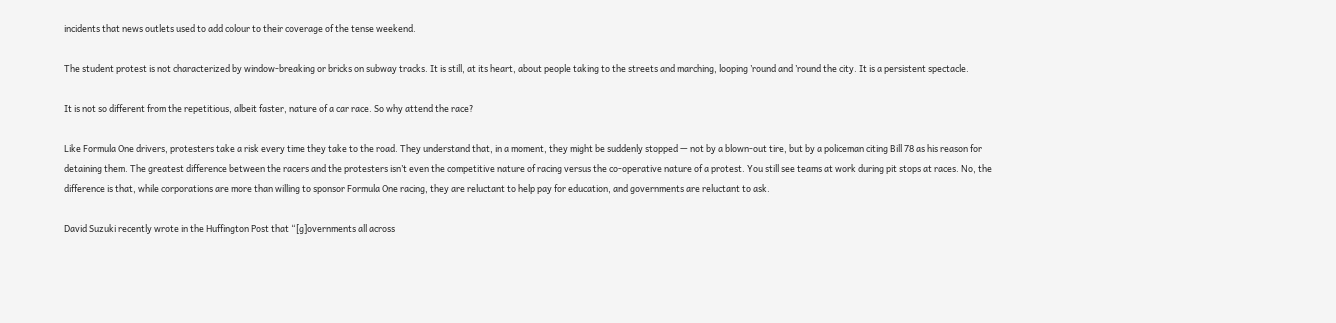incidents that news outlets used to add colour to their coverage of the tense weekend.

The student protest is not characterized by window-breaking or bricks on subway tracks. It is still, at its heart, about people taking to the streets and marching, looping ’round and ’round the city. It is a persistent spectacle.

It is not so different from the repetitious, albeit faster, nature of a car race. So why attend the race?

Like Formula One drivers, protesters take a risk every time they take to the road. They understand that, in a moment, they might be suddenly stopped — not by a blown-out tire, but by a policeman citing Bill 78 as his reason for detaining them. The greatest difference between the racers and the protesters isn’t even the competitive nature of racing versus the co-operative nature of a protest. You still see teams at work during pit stops at races. No, the difference is that, while corporations are more than willing to sponsor Formula One racing, they are reluctant to help pay for education, and governments are reluctant to ask.

David Suzuki recently wrote in the Huffington Post that “[g]overnments all across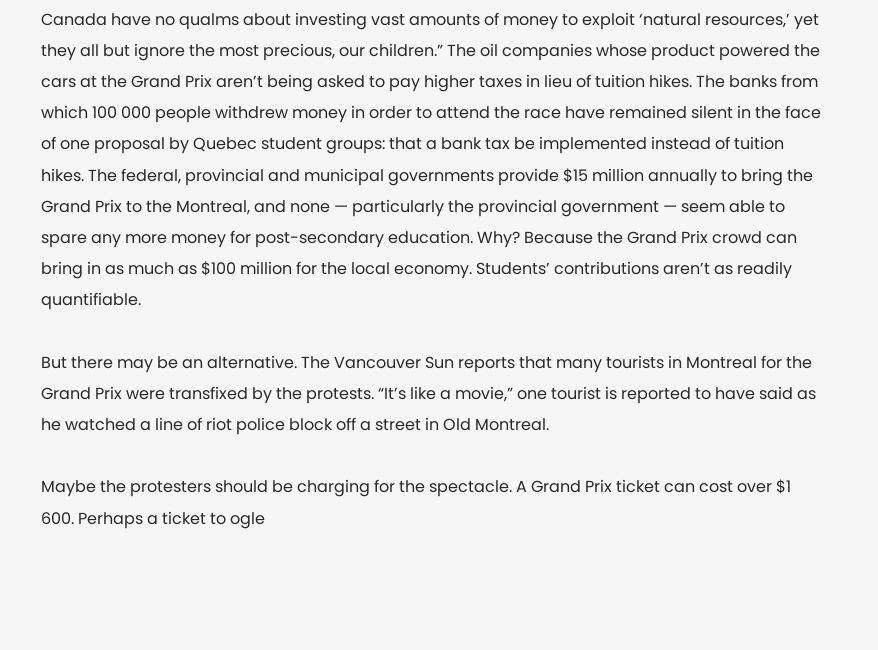Canada have no qualms about investing vast amounts of money to exploit ‘natural resources,’ yet they all but ignore the most precious, our children.” The oil companies whose product powered the cars at the Grand Prix aren’t being asked to pay higher taxes in lieu of tuition hikes. The banks from which 100 000 people withdrew money in order to attend the race have remained silent in the face of one proposal by Quebec student groups: that a bank tax be implemented instead of tuition hikes. The federal, provincial and municipal governments provide $15 million annually to bring the Grand Prix to the Montreal, and none — particularly the provincial government — seem able to spare any more money for post-secondary education. Why? Because the Grand Prix crowd can bring in as much as $100 million for the local economy. Students’ contributions aren’t as readily quantifiable.

But there may be an alternative. The Vancouver Sun reports that many tourists in Montreal for the Grand Prix were transfixed by the protests. “It’s like a movie,” one tourist is reported to have said as he watched a line of riot police block off a street in Old Montreal.

Maybe the protesters should be charging for the spectacle. A Grand Prix ticket can cost over $1 600. Perhaps a ticket to ogle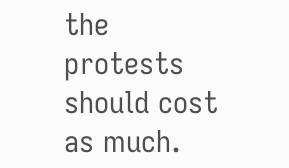the protests should cost as much.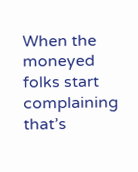When the moneyed folks start complaining that’s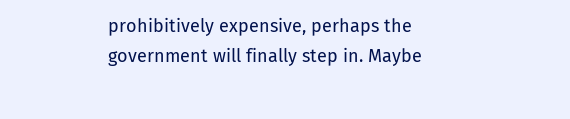prohibitively expensive, perhaps the government will finally step in. Maybe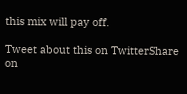this mix will pay off.

Tweet about this on TwitterShare on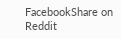FacebookShare on Reddit